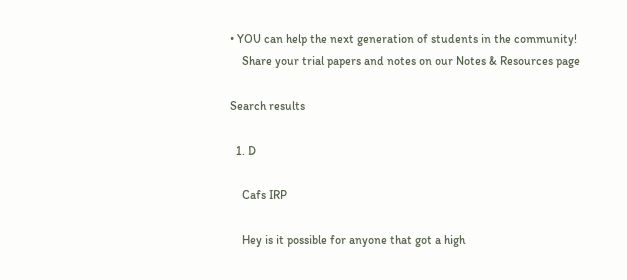• YOU can help the next generation of students in the community!
    Share your trial papers and notes on our Notes & Resources page

Search results

  1. D

    Cafs IRP

    Hey is it possible for anyone that got a high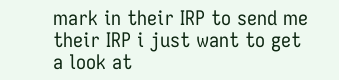mark in their IRP to send me their IRP i just want to get a look at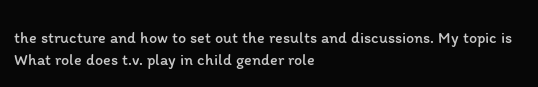the structure and how to set out the results and discussions. My topic is What role does t.v. play in child gender role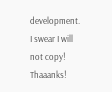development. I swear I will not copy! Thaaanks!